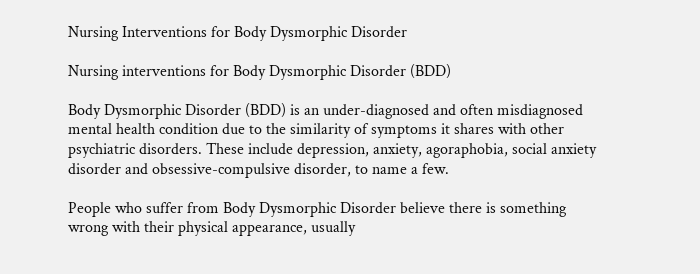Nursing Interventions for Body Dysmorphic Disorder

Nursing interventions for Body Dysmorphic Disorder (BDD)

Body Dysmorphic Disorder (BDD) is an under-diagnosed and often misdiagnosed mental health condition due to the similarity of symptoms it shares with other psychiatric disorders. These include depression, anxiety, agoraphobia, social anxiety disorder and obsessive-compulsive disorder, to name a few.

People who suffer from Body Dysmorphic Disorder believe there is something wrong with their physical appearance, usually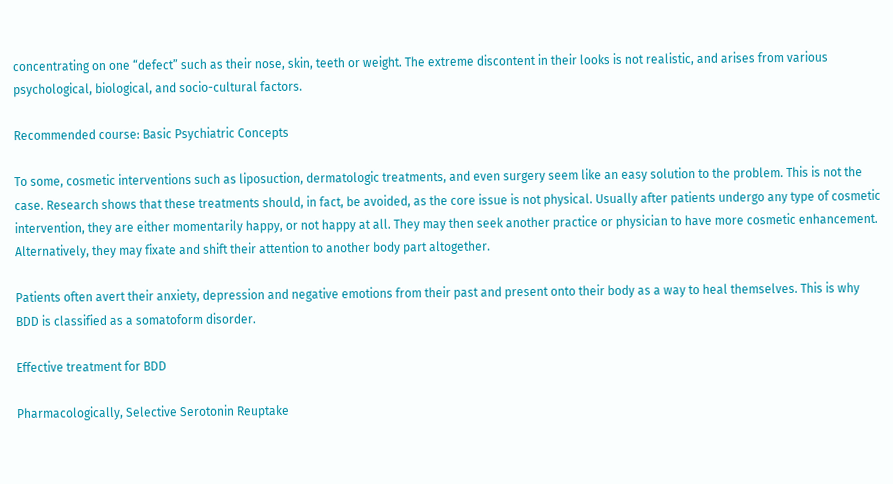concentrating on one “defect” such as their nose, skin, teeth or weight. The extreme discontent in their looks is not realistic, and arises from various psychological, biological, and socio-cultural factors.

Recommended course: Basic Psychiatric Concepts

To some, cosmetic interventions such as liposuction, dermatologic treatments, and even surgery seem like an easy solution to the problem. This is not the case. Research shows that these treatments should, in fact, be avoided, as the core issue is not physical. Usually after patients undergo any type of cosmetic intervention, they are either momentarily happy, or not happy at all. They may then seek another practice or physician to have more cosmetic enhancement. Alternatively, they may fixate and shift their attention to another body part altogether.

Patients often avert their anxiety, depression and negative emotions from their past and present onto their body as a way to heal themselves. This is why BDD is classified as a somatoform disorder.

Effective treatment for BDD

Pharmacologically, Selective Serotonin Reuptake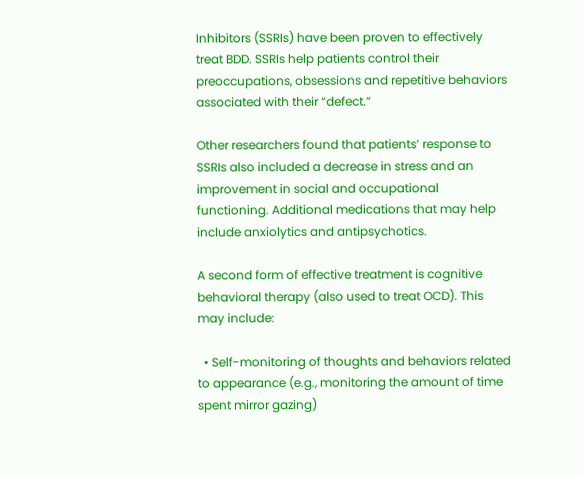Inhibitors (SSRIs) have been proven to effectively treat BDD. SSRIs help patients control their preoccupations, obsessions and repetitive behaviors associated with their “defect.”

Other researchers found that patients’ response to SSRIs also included a decrease in stress and an improvement in social and occupational functioning. Additional medications that may help include anxiolytics and antipsychotics.

A second form of effective treatment is cognitive behavioral therapy (also used to treat OCD). This may include:

  • Self-monitoring of thoughts and behaviors related to appearance (e.g., monitoring the amount of time spent mirror gazing)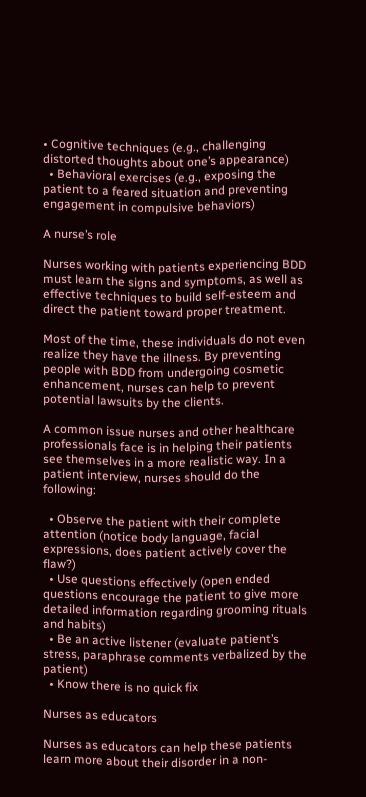• Cognitive techniques (e.g., challenging distorted thoughts about one’s appearance)
  • Behavioral exercises (e.g., exposing the patient to a feared situation and preventing engagement in compulsive behaviors)

A nurse’s role

Nurses working with patients experiencing BDD must learn the signs and symptoms, as well as effective techniques to build self-esteem and direct the patient toward proper treatment.

Most of the time, these individuals do not even realize they have the illness. By preventing people with BDD from undergoing cosmetic enhancement, nurses can help to prevent potential lawsuits by the clients.

A common issue nurses and other healthcare professionals face is in helping their patients see themselves in a more realistic way. In a patient interview, nurses should do the following:

  • Observe the patient with their complete attention (notice body language, facial expressions, does patient actively cover the flaw?)
  • Use questions effectively (open ended questions encourage the patient to give more detailed information regarding grooming rituals and habits)
  • Be an active listener (evaluate patient’s stress, paraphrase comments verbalized by the patient)
  • Know there is no quick fix

Nurses as educators

Nurses as educators can help these patients learn more about their disorder in a non-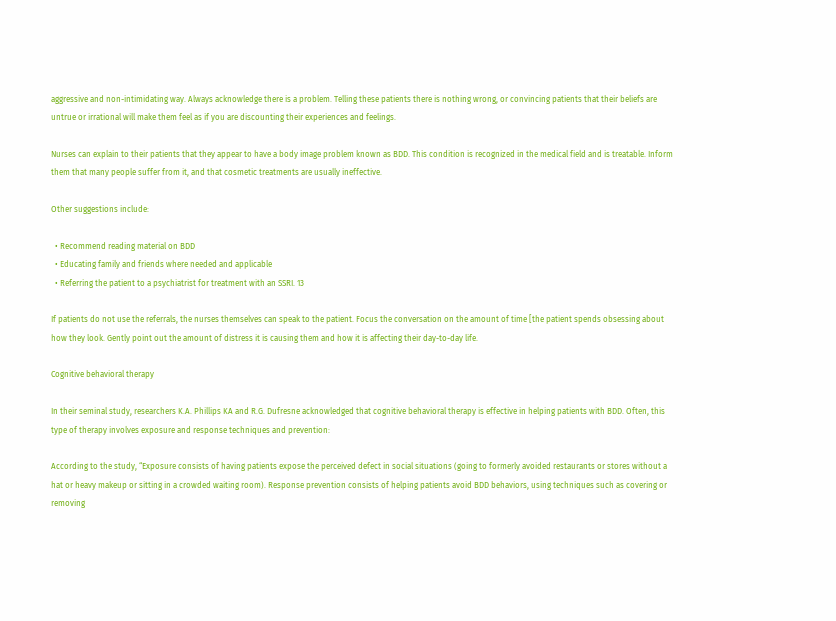aggressive and non-intimidating way. Always acknowledge there is a problem. Telling these patients there is nothing wrong, or convincing patients that their beliefs are untrue or irrational will make them feel as if you are discounting their experiences and feelings.

Nurses can explain to their patients that they appear to have a body image problem known as BDD. This condition is recognized in the medical field and is treatable. Inform them that many people suffer from it, and that cosmetic treatments are usually ineffective.

Other suggestions include:

  • Recommend reading material on BDD
  • Educating family and friends where needed and applicable
  • Referring the patient to a psychiatrist for treatment with an SSRI. 13

If patients do not use the referrals, the nurses themselves can speak to the patient. Focus the conversation on the amount of time [the patient spends obsessing about how they look. Gently point out the amount of distress it is causing them and how it is affecting their day-to-day life.

Cognitive behavioral therapy

In their seminal study, researchers K.A. Phillips KA and R.G. Dufresne acknowledged that cognitive behavioral therapy is effective in helping patients with BDD. Often, this type of therapy involves exposure and response techniques and prevention:

According to the study, “Exposure consists of having patients expose the perceived defect in social situations (going to formerly avoided restaurants or stores without a hat or heavy makeup or sitting in a crowded waiting room). Response prevention consists of helping patients avoid BDD behaviors, using techniques such as covering or removing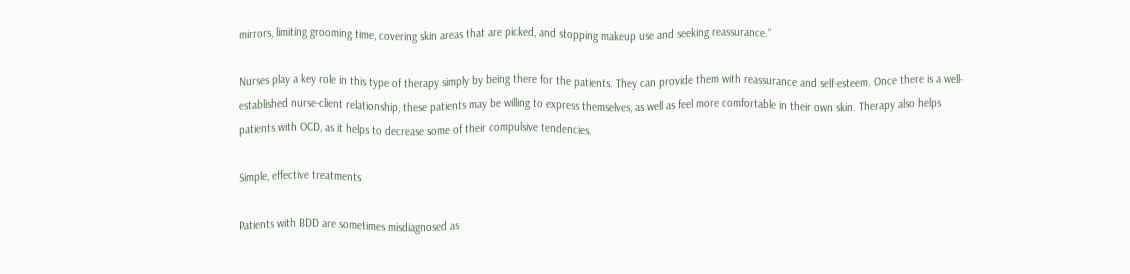mirrors, limiting grooming time, covering skin areas that are picked, and stopping makeup use and seeking reassurance.”

Nurses play a key role in this type of therapy simply by being there for the patients. They can provide them with reassurance and self-esteem. Once there is a well-established nurse-client relationship, these patients may be willing to express themselves, as well as feel more comfortable in their own skin. Therapy also helps patients with OCD, as it helps to decrease some of their compulsive tendencies.

Simple, effective treatments

Patients with BDD are sometimes misdiagnosed as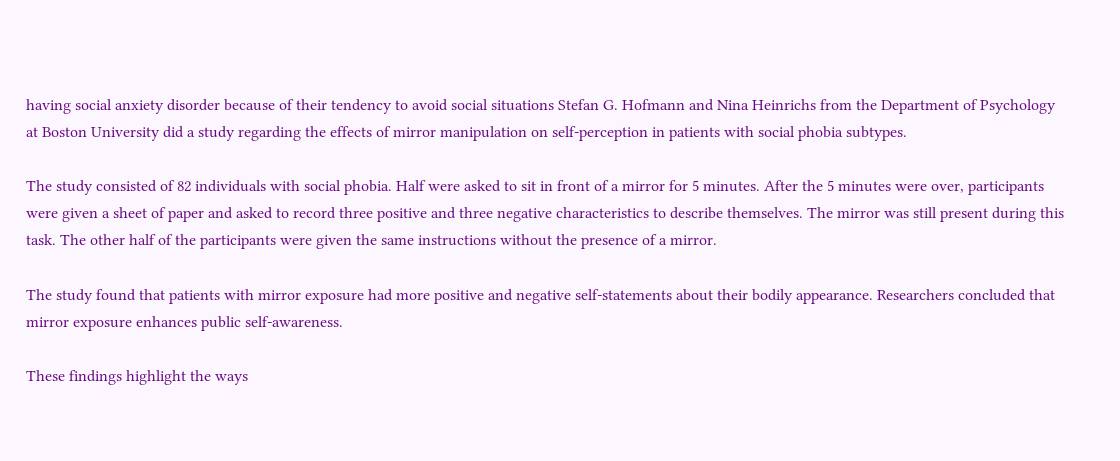having social anxiety disorder because of their tendency to avoid social situations Stefan G. Hofmann and Nina Heinrichs from the Department of Psychology at Boston University did a study regarding the effects of mirror manipulation on self-perception in patients with social phobia subtypes.

The study consisted of 82 individuals with social phobia. Half were asked to sit in front of a mirror for 5 minutes. After the 5 minutes were over, participants were given a sheet of paper and asked to record three positive and three negative characteristics to describe themselves. The mirror was still present during this task. The other half of the participants were given the same instructions without the presence of a mirror.

The study found that patients with mirror exposure had more positive and negative self-statements about their bodily appearance. Researchers concluded that mirror exposure enhances public self-awareness.

These findings highlight the ways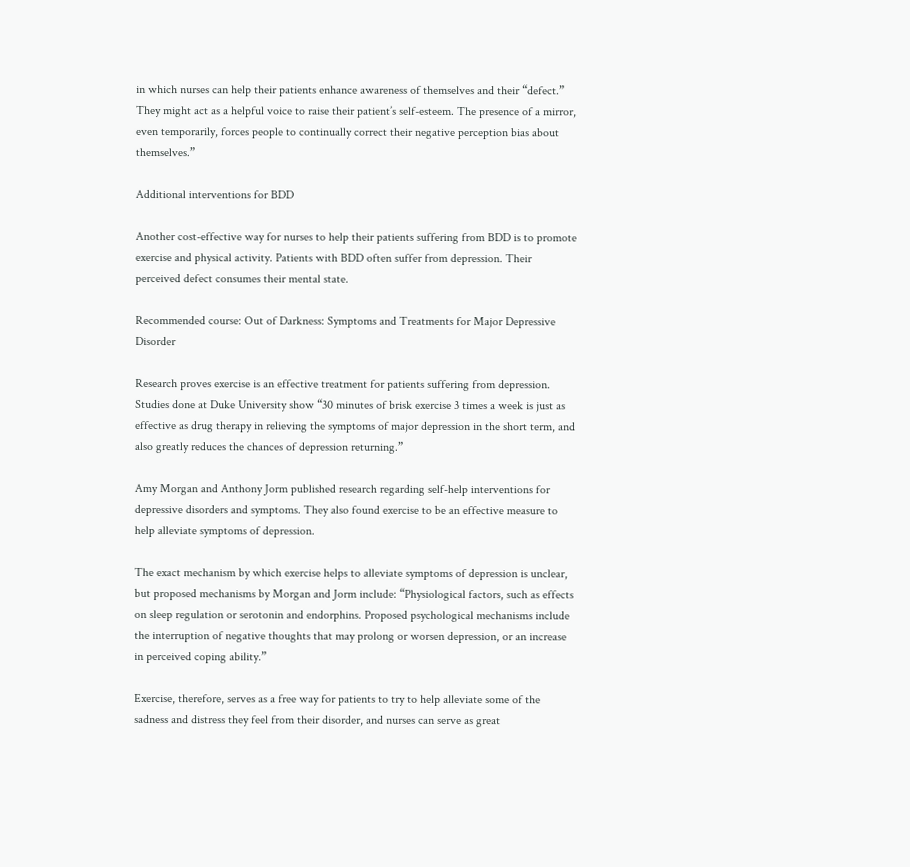in which nurses can help their patients enhance awareness of themselves and their “defect.” They might act as a helpful voice to raise their patient’s self-esteem. The presence of a mirror, even temporarily, forces people to continually correct their negative perception bias about themselves.”

Additional interventions for BDD

Another cost-effective way for nurses to help their patients suffering from BDD is to promote exercise and physical activity. Patients with BDD often suffer from depression. Their perceived defect consumes their mental state.

Recommended course: Out of Darkness: Symptoms and Treatments for Major Depressive Disorder

Research proves exercise is an effective treatment for patients suffering from depression. Studies done at Duke University show “30 minutes of brisk exercise 3 times a week is just as effective as drug therapy in relieving the symptoms of major depression in the short term, and also greatly reduces the chances of depression returning.”

Amy Morgan and Anthony Jorm published research regarding self-help interventions for depressive disorders and symptoms. They also found exercise to be an effective measure to help alleviate symptoms of depression.

The exact mechanism by which exercise helps to alleviate symptoms of depression is unclear, but proposed mechanisms by Morgan and Jorm include: “Physiological factors, such as effects on sleep regulation or serotonin and endorphins. Proposed psychological mechanisms include the interruption of negative thoughts that may prolong or worsen depression, or an increase in perceived coping ability.”

Exercise, therefore, serves as a free way for patients to try to help alleviate some of the sadness and distress they feel from their disorder, and nurses can serve as great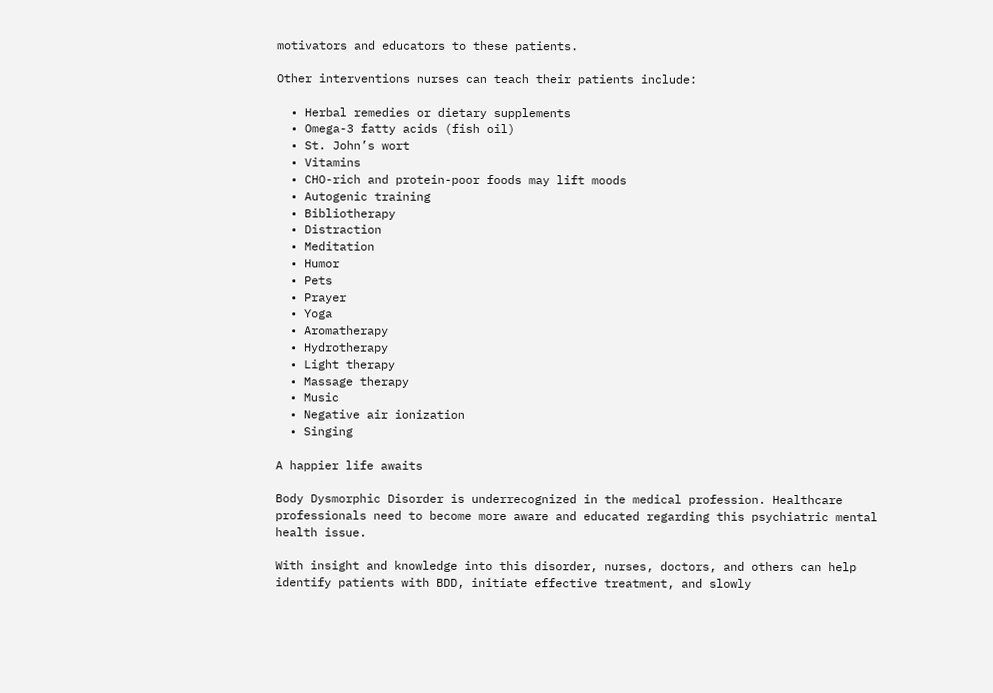motivators and educators to these patients.

Other interventions nurses can teach their patients include:

  • Herbal remedies or dietary supplements
  • Omega-3 fatty acids (fish oil)
  • St. John’s wort
  • Vitamins
  • CHO-rich and protein-poor foods may lift moods
  • Autogenic training
  • Bibliotherapy
  • Distraction
  • Meditation
  • Humor
  • Pets
  • Prayer
  • Yoga
  • Aromatherapy
  • Hydrotherapy
  • Light therapy
  • Massage therapy
  • Music
  • Negative air ionization
  • Singing

A happier life awaits

Body Dysmorphic Disorder is underrecognized in the medical profession. Healthcare professionals need to become more aware and educated regarding this psychiatric mental health issue.

With insight and knowledge into this disorder, nurses, doctors, and others can help identify patients with BDD, initiate effective treatment, and slowly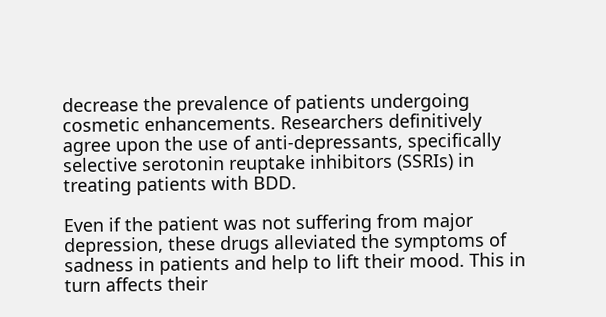decrease the prevalence of patients undergoing cosmetic enhancements. Researchers definitively agree upon the use of anti-depressants, specifically selective serotonin reuptake inhibitors (SSRIs) in treating patients with BDD.

Even if the patient was not suffering from major depression, these drugs alleviated the symptoms of sadness in patients and help to lift their mood. This in turn affects their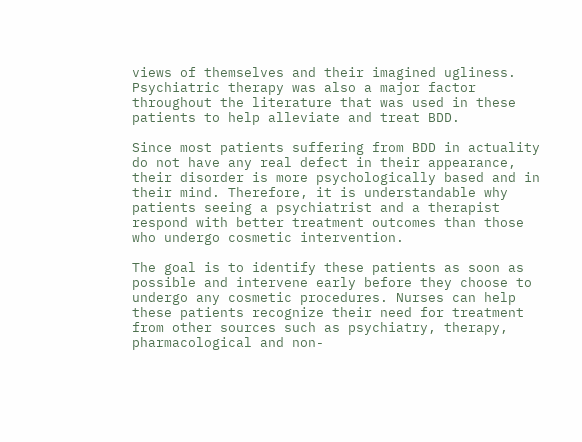views of themselves and their imagined ugliness. Psychiatric therapy was also a major factor throughout the literature that was used in these patients to help alleviate and treat BDD.

Since most patients suffering from BDD in actuality do not have any real defect in their appearance, their disorder is more psychologically based and in their mind. Therefore, it is understandable why patients seeing a psychiatrist and a therapist respond with better treatment outcomes than those who undergo cosmetic intervention.

The goal is to identify these patients as soon as possible and intervene early before they choose to undergo any cosmetic procedures. Nurses can help these patients recognize their need for treatment from other sources such as psychiatry, therapy, pharmacological and non-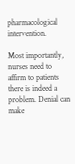pharmacological intervention.

Most importantly, nurses need to affirm to patients there is indeed a problem. Denial can make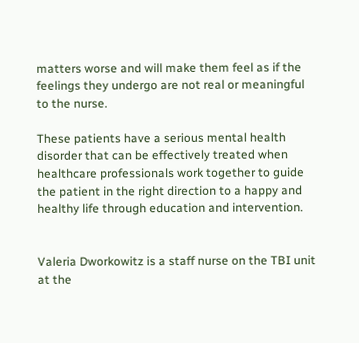matters worse and will make them feel as if the feelings they undergo are not real or meaningful to the nurse.

These patients have a serious mental health disorder that can be effectively treated when healthcare professionals work together to guide the patient in the right direction to a happy and healthy life through education and intervention.


Valeria Dworkowitz is a staff nurse on the TBI unit at the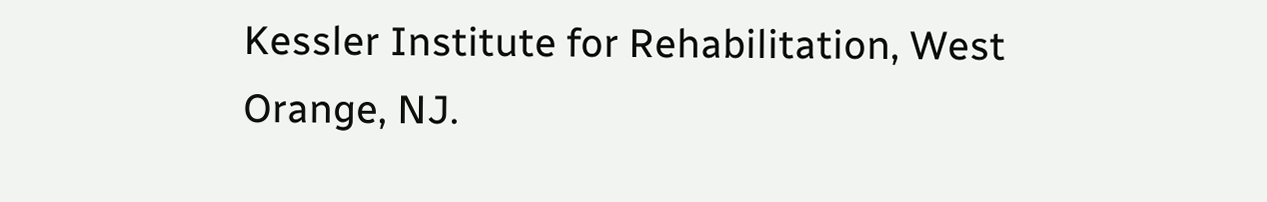Kessler Institute for Rehabilitation, West Orange, NJ.